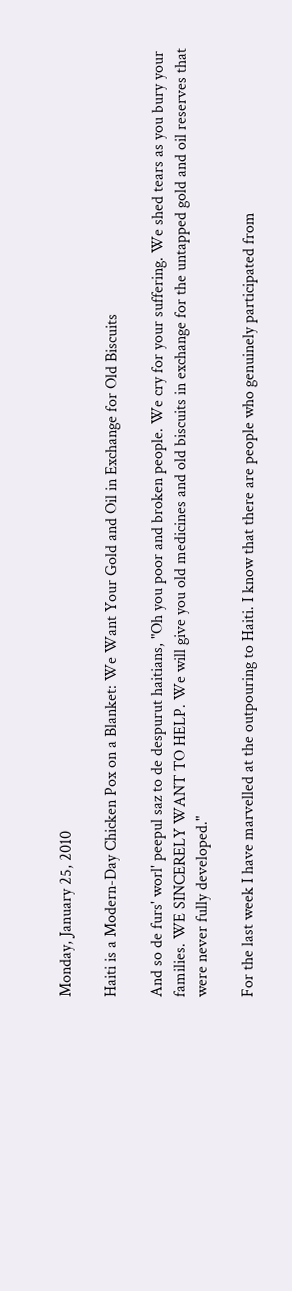Monday, January 25, 2010

Haiti is a Modern-Day Chicken Pox on a Blanket: We Want Your Gold and Oil in Exchange for Old Biscuits

And so de furs' worl' peepul saz to de despurut haitians, "Oh you poor and broken people. We cry for your suffering. We shed tears as you bury your families. WE SINCERELY WANT TO HELP. We will give you old medicines and old biscuits in exchange for the untapped gold and oil reserves that were never fully developed."

For the last week I have marvelled at the outpouring to Haiti. I know that there are people who genuinely participated from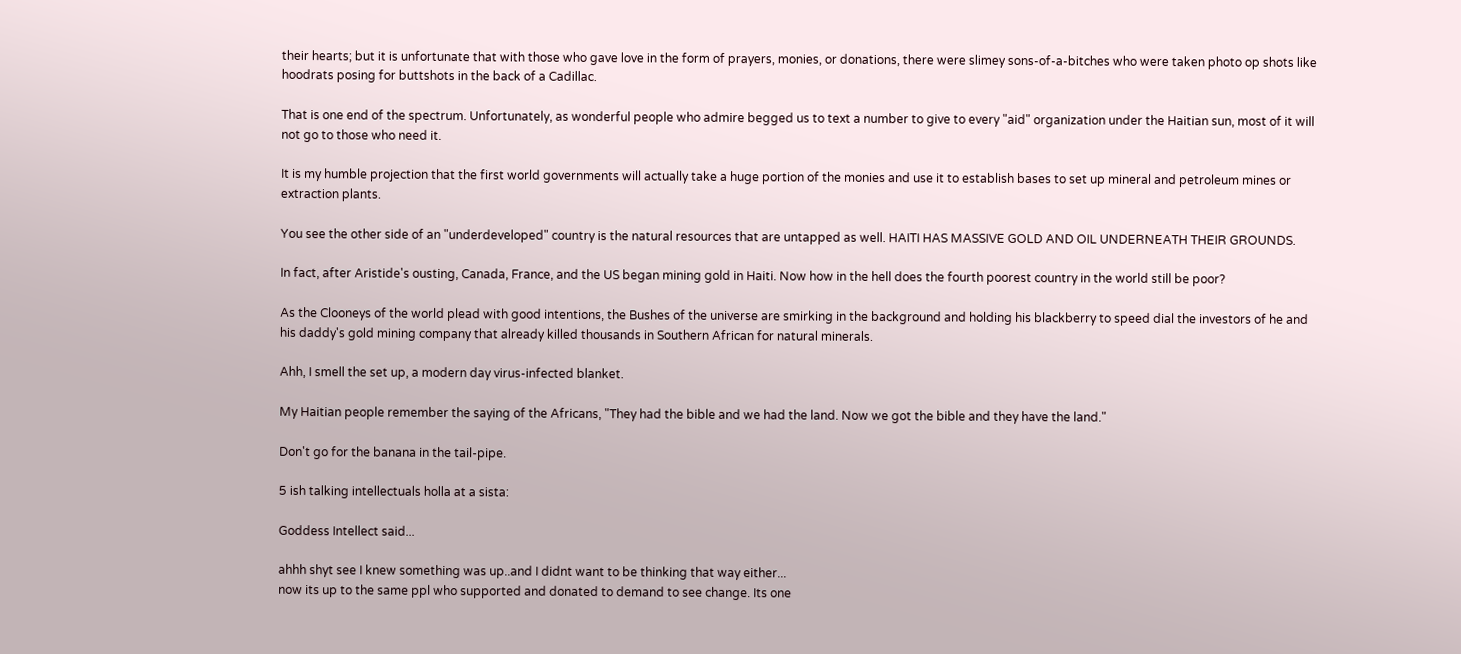their hearts; but it is unfortunate that with those who gave love in the form of prayers, monies, or donations, there were slimey sons-of-a-bitches who were taken photo op shots like hoodrats posing for buttshots in the back of a Cadillac.

That is one end of the spectrum. Unfortunately, as wonderful people who admire begged us to text a number to give to every "aid" organization under the Haitian sun, most of it will not go to those who need it.

It is my humble projection that the first world governments will actually take a huge portion of the monies and use it to establish bases to set up mineral and petroleum mines or extraction plants.

You see the other side of an "underdeveloped" country is the natural resources that are untapped as well. HAITI HAS MASSIVE GOLD AND OIL UNDERNEATH THEIR GROUNDS.

In fact, after Aristide's ousting, Canada, France, and the US began mining gold in Haiti. Now how in the hell does the fourth poorest country in the world still be poor?

As the Clooneys of the world plead with good intentions, the Bushes of the universe are smirking in the background and holding his blackberry to speed dial the investors of he and his daddy's gold mining company that already killed thousands in Southern African for natural minerals.

Ahh, I smell the set up, a modern day virus-infected blanket.

My Haitian people remember the saying of the Africans, "They had the bible and we had the land. Now we got the bible and they have the land."

Don't go for the banana in the tail-pipe.

5 ish talking intellectuals holla at a sista:

Goddess Intellect said...

ahhh shyt see I knew something was up..and I didnt want to be thinking that way either...
now its up to the same ppl who supported and donated to demand to see change. Its one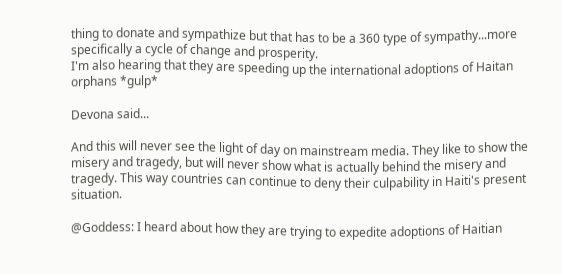thing to donate and sympathize but that has to be a 360 type of sympathy...more specifically a cycle of change and prosperity.
I'm also hearing that they are speeding up the international adoptions of Haitan orphans *gulp*

Devona said...

And this will never see the light of day on mainstream media. They like to show the misery and tragedy, but will never show what is actually behind the misery and tragedy. This way countries can continue to deny their culpability in Haiti's present situation.

@Goddess: I heard about how they are trying to expedite adoptions of Haitian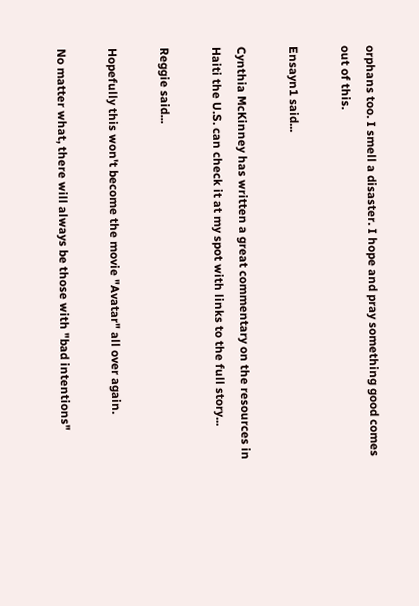orphans too. I smell a disaster. I hope and pray something good comes out of this.

Ensayn1 said...

Cynthia McKinney has written a great commentary on the resources in Haiti the U.S. can check it at my spot with links to the full story...

Reggie said...

Hopefully this won't become the movie "Avatar" all over again.

No matter what, there will always be those with "bad intentions"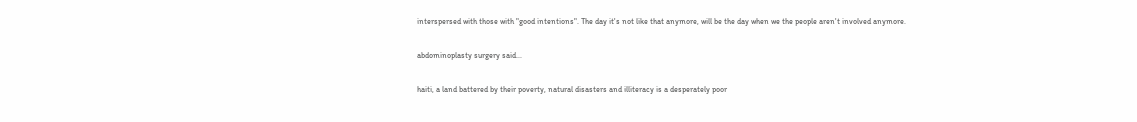interspersed with those with "good intentions". The day it's not like that anymore, will be the day when we the people aren't involved anymore.

abdominoplasty surgery said...

haiti, a land battered by their poverty, natural disasters and illiteracy is a desperately poor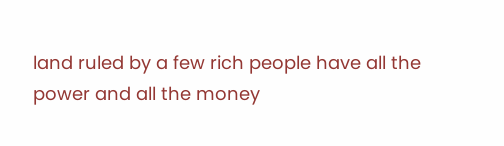land ruled by a few rich people have all the power and all the money